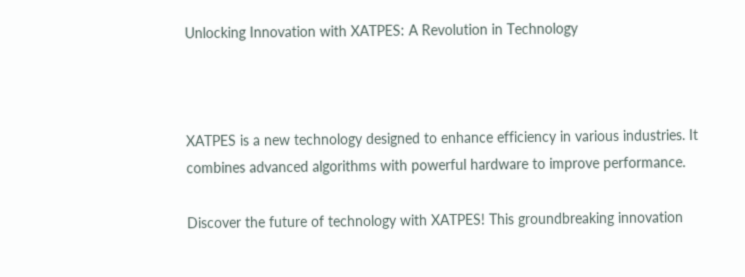Unlocking Innovation with XATPES: A Revolution in Technology



XATPES is a new technology designed to enhance efficiency in various industries. It combines advanced algorithms with powerful hardware to improve performance.

Discover the future of technology with XATPES! This groundbreaking innovation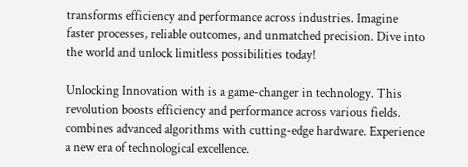transforms efficiency and performance across industries. Imagine faster processes, reliable outcomes, and unmatched precision. Dive into the world and unlock limitless possibilities today!

Unlocking Innovation with is a game-changer in technology. This revolution boosts efficiency and performance across various fields. combines advanced algorithms with cutting-edge hardware. Experience a new era of technological excellence.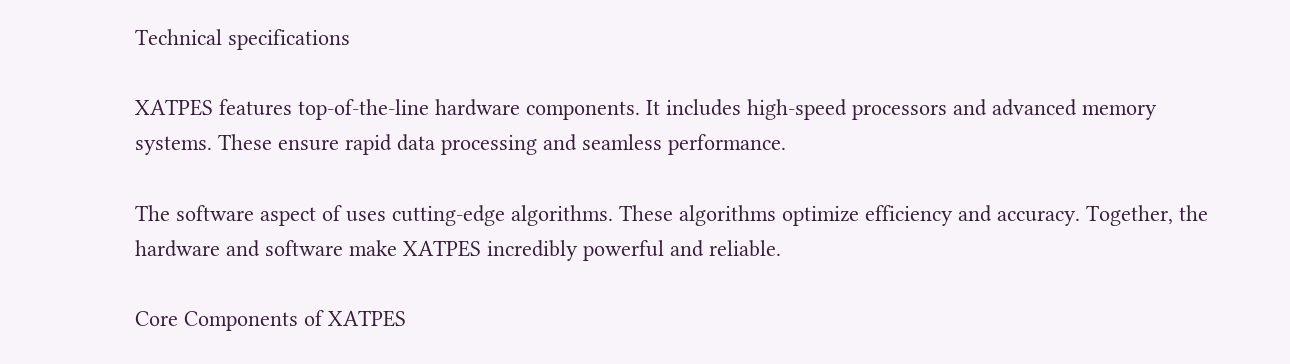Technical specifications

XATPES features top-of-the-line hardware components. It includes high-speed processors and advanced memory systems. These ensure rapid data processing and seamless performance.

The software aspect of uses cutting-edge algorithms. These algorithms optimize efficiency and accuracy. Together, the hardware and software make XATPES incredibly powerful and reliable.

Core Components of XATPES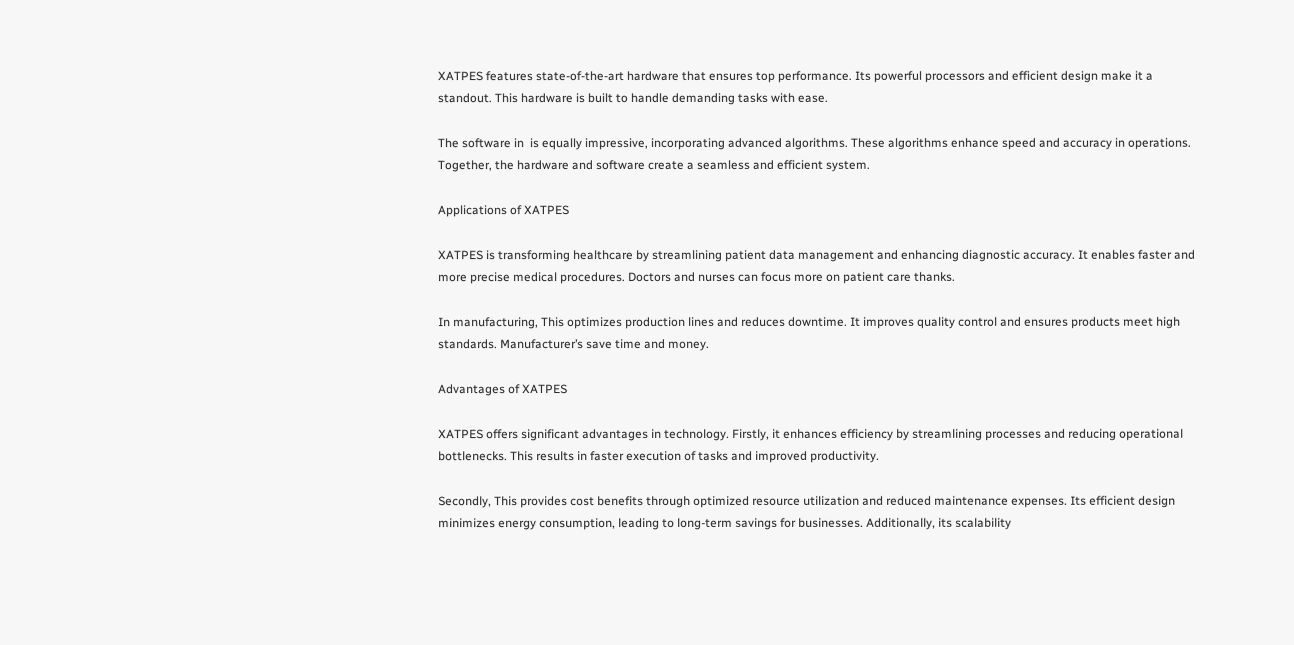XATPES features state-of-the-art hardware that ensures top performance. Its powerful processors and efficient design make it a standout. This hardware is built to handle demanding tasks with ease.

The software in  is equally impressive, incorporating advanced algorithms. These algorithms enhance speed and accuracy in operations. Together, the hardware and software create a seamless and efficient system.

Applications of XATPES

XATPES is transforming healthcare by streamlining patient data management and enhancing diagnostic accuracy. It enables faster and more precise medical procedures. Doctors and nurses can focus more on patient care thanks.

In manufacturing, This optimizes production lines and reduces downtime. It improves quality control and ensures products meet high standards. Manufacturer’s save time and money.

Advantages of XATPES

XATPES offers significant advantages in technology. Firstly, it enhances efficiency by streamlining processes and reducing operational bottlenecks. This results in faster execution of tasks and improved productivity.

Secondly, This provides cost benefits through optimized resource utilization and reduced maintenance expenses. Its efficient design minimizes energy consumption, leading to long-term savings for businesses. Additionally, its scalability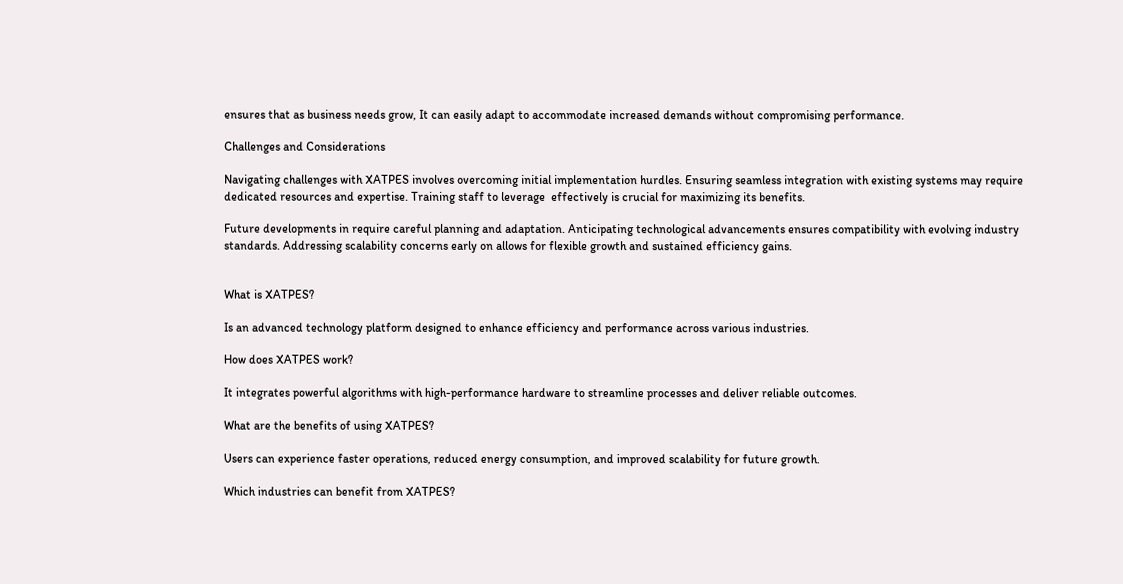ensures that as business needs grow, It can easily adapt to accommodate increased demands without compromising performance.

Challenges and Considerations

Navigating challenges with XATPES involves overcoming initial implementation hurdles. Ensuring seamless integration with existing systems may require dedicated resources and expertise. Training staff to leverage  effectively is crucial for maximizing its benefits.

Future developments in require careful planning and adaptation. Anticipating technological advancements ensures compatibility with evolving industry standards. Addressing scalability concerns early on allows for flexible growth and sustained efficiency gains.


What is XATPES?

Is an advanced technology platform designed to enhance efficiency and performance across various industries.

How does XATPES work?

It integrates powerful algorithms with high-performance hardware to streamline processes and deliver reliable outcomes.

What are the benefits of using XATPES?

Users can experience faster operations, reduced energy consumption, and improved scalability for future growth.

Which industries can benefit from XATPES?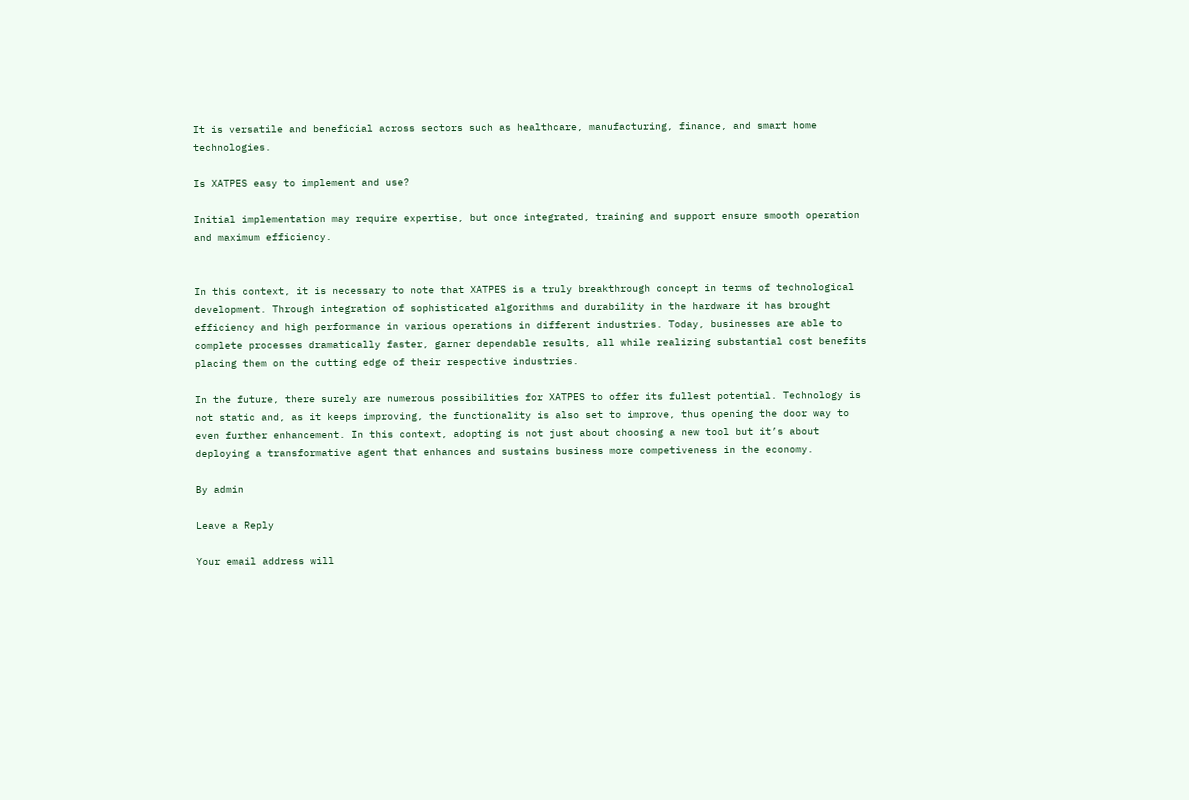It is versatile and beneficial across sectors such as healthcare, manufacturing, finance, and smart home technologies.

Is XATPES easy to implement and use?

Initial implementation may require expertise, but once integrated, training and support ensure smooth operation and maximum efficiency.


In this context, it is necessary to note that XATPES is a truly breakthrough concept in terms of technological development. Through integration of sophisticated algorithms and durability in the hardware it has brought efficiency and high performance in various operations in different industries. Today, businesses are able to complete processes dramatically faster, garner dependable results, all while realizing substantial cost benefits placing them on the cutting edge of their respective industries.

In the future, there surely are numerous possibilities for XATPES to offer its fullest potential. Technology is not static and, as it keeps improving, the functionality is also set to improve, thus opening the door way to even further enhancement. In this context, adopting is not just about choosing a new tool but it’s about deploying a transformative agent that enhances and sustains business more competiveness in the economy.

By admin

Leave a Reply

Your email address will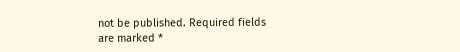not be published. Required fields are marked *